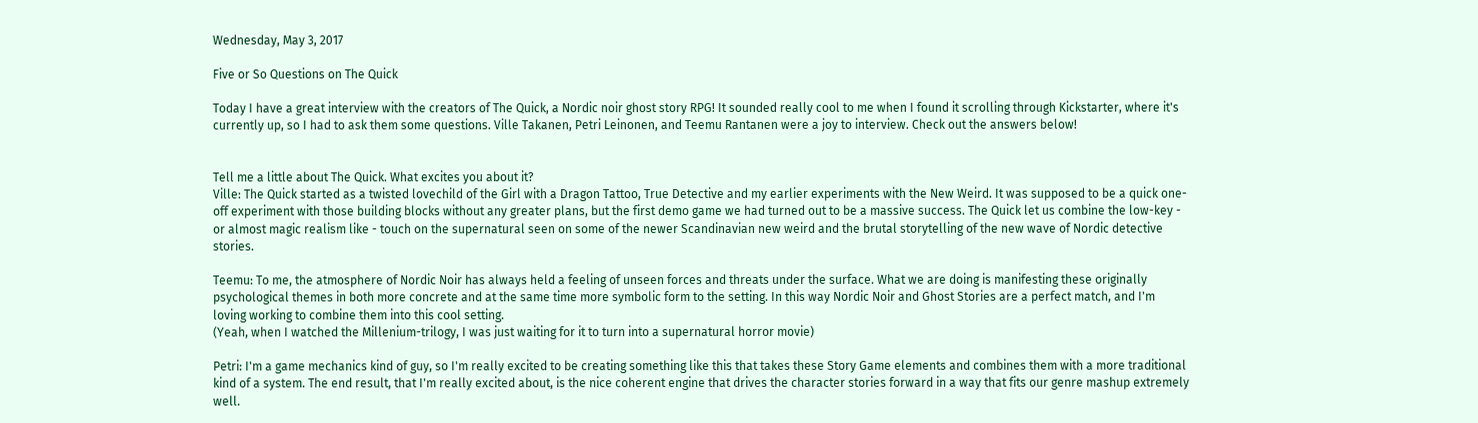Wednesday, May 3, 2017

Five or So Questions on The Quick

Today I have a great interview with the creators of The Quick, a Nordic noir ghost story RPG! It sounded really cool to me when I found it scrolling through Kickstarter, where it's currently up, so I had to ask them some questions. Ville Takanen, Petri Leinonen, and Teemu Rantanen were a joy to interview. Check out the answers below!


Tell me a little about The Quick. What excites you about it?
Ville: The Quick started as a twisted lovechild of the Girl with a Dragon Tattoo, True Detective and my earlier experiments with the New Weird. It was supposed to be a quick one-off experiment with those building blocks without any greater plans, but the first demo game we had turned out to be a massive success. The Quick let us combine the low-key - or almost magic realism like - touch on the supernatural seen on some of the newer Scandinavian new weird and the brutal storytelling of the new wave of Nordic detective stories.

Teemu: To me, the atmosphere of Nordic Noir has always held a feeling of unseen forces and threats under the surface. What we are doing is manifesting these originally psychological themes in both more concrete and at the same time more symbolic form to the setting. In this way Nordic Noir and Ghost Stories are a perfect match, and I'm loving working to combine them into this cool setting.
(Yeah, when I watched the Millenium-trilogy, I was just waiting for it to turn into a supernatural horror movie)

Petri: I'm a game mechanics kind of guy, so I'm really excited to be creating something like this that takes these Story Game elements and combines them with a more traditional kind of a system. The end result, that I'm really excited about, is the nice coherent engine that drives the character stories forward in a way that fits our genre mashup extremely well.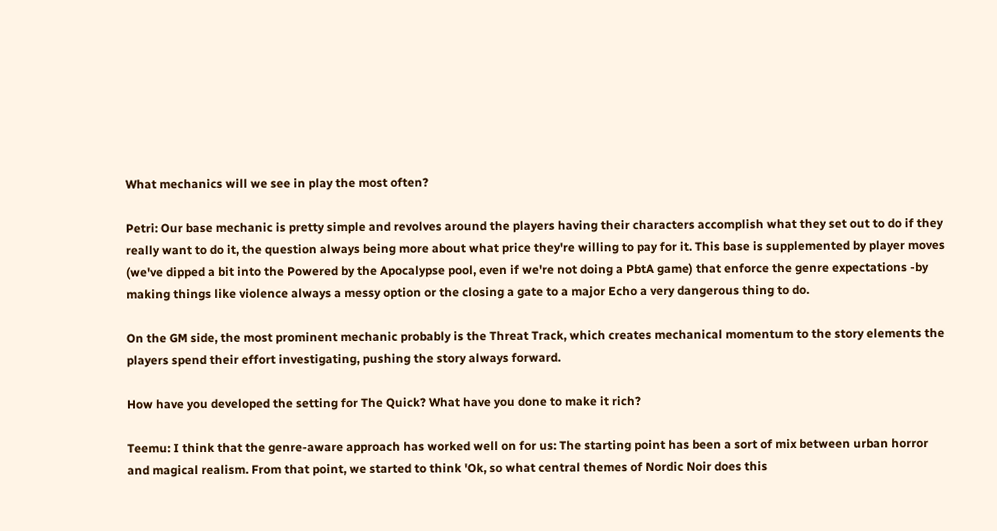What mechanics will we see in play the most often?

Petri: Our base mechanic is pretty simple and revolves around the players having their characters accomplish what they set out to do if they really want to do it, the question always being more about what price they're willing to pay for it. This base is supplemented by player moves (we've dipped a bit into the Powered by the Apocalypse pool, even if we're not doing a PbtA game) that enforce the genre expectations -by making things like violence always a messy option or the closing a gate to a major Echo a very dangerous thing to do.

On the GM side, the most prominent mechanic probably is the Threat Track, which creates mechanical momentum to the story elements the players spend their effort investigating, pushing the story always forward.

How have you developed the setting for The Quick? What have you done to make it rich?

Teemu: I think that the genre-aware approach has worked well on for us: The starting point has been a sort of mix between urban horror and magical realism. From that point, we started to think 'Ok, so what central themes of Nordic Noir does this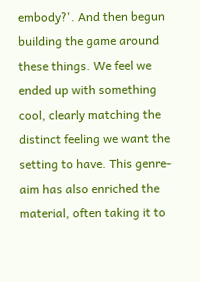embody?'. And then begun building the game around these things. We feel we ended up with something cool, clearly matching the distinct feeling we want the setting to have. This genre-aim has also enriched the material, often taking it to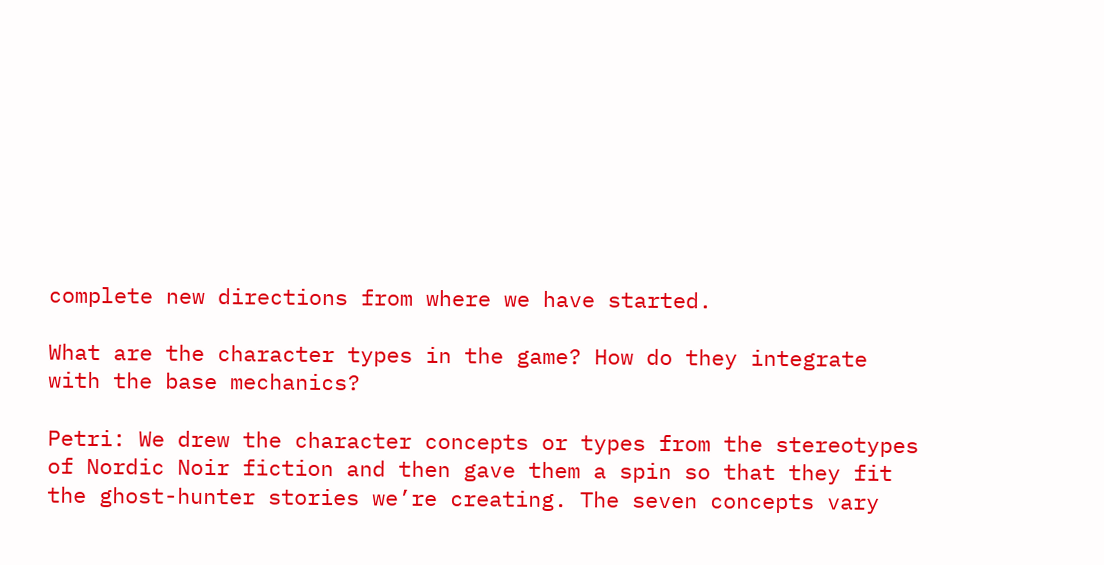complete new directions from where we have started.

What are the character types in the game? How do they integrate with the base mechanics?

Petri: We drew the character concepts or types from the stereotypes of Nordic Noir fiction and then gave them a spin so that they fit the ghost-hunter stories we’re creating. The seven concepts vary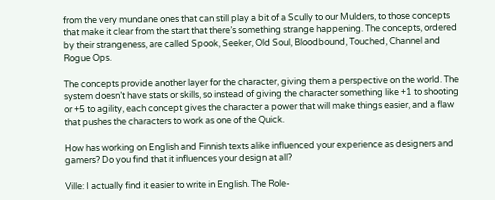from the very mundane ones that can still play a bit of a Scully to our Mulders, to those concepts that make it clear from the start that there’s something strange happening. The concepts, ordered by their strangeness, are called Spook, Seeker, Old Soul, Bloodbound, Touched, Channel and Rogue Ops.

The concepts provide another layer for the character, giving them a perspective on the world. The system doesn’t have stats or skills, so instead of giving the character something like +1 to shooting or +5 to agility, each concept gives the character a power that will make things easier, and a flaw that pushes the characters to work as one of the Quick.

How has working on English and Finnish texts alike influenced your experience as designers and gamers? Do you find that it influences your design at all?

Ville: I actually find it easier to write in English. The Role-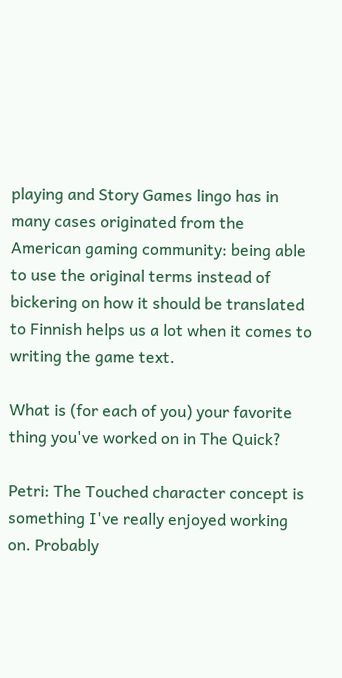playing and Story Games lingo has in many cases originated from the American gaming community: being able to use the original terms instead of bickering on how it should be translated to Finnish helps us a lot when it comes to writing the game text.

What is (for each of you) your favorite thing you've worked on in The Quick?

Petri: The Touched character concept is something I've really enjoyed working on. Probably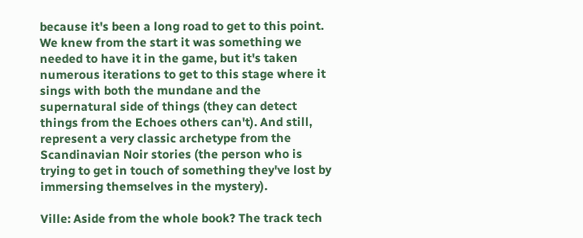because it's been a long road to get to this point. We knew from the start it was something we needed to have it in the game, but it's taken numerous iterations to get to this stage where it sings with both the mundane and the supernatural side of things (they can detect things from the Echoes others can't). And still, represent a very classic archetype from the Scandinavian Noir stories (the person who is trying to get in touch of something they've lost by immersing themselves in the mystery).

Ville: Aside from the whole book? The track tech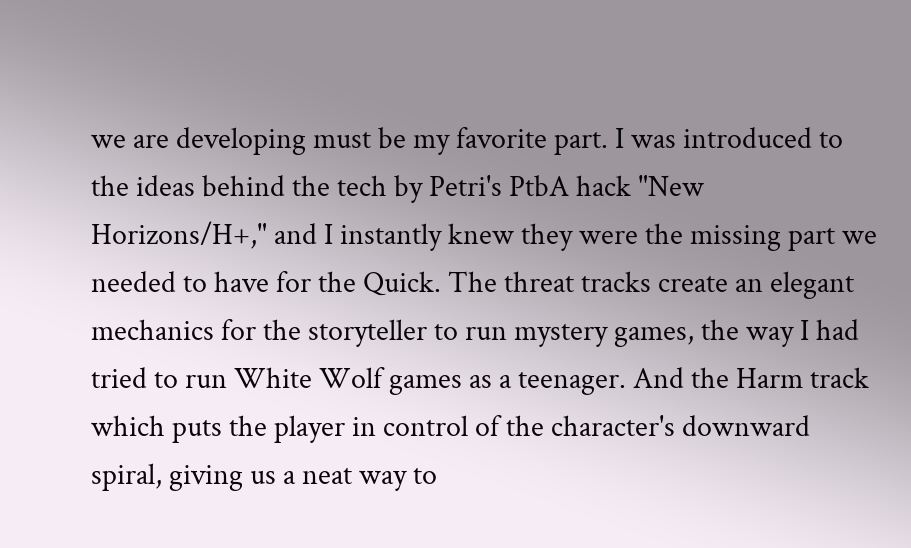we are developing must be my favorite part. I was introduced to the ideas behind the tech by Petri's PtbA hack "New Horizons/H+," and I instantly knew they were the missing part we needed to have for the Quick. The threat tracks create an elegant mechanics for the storyteller to run mystery games, the way I had tried to run White Wolf games as a teenager. And the Harm track which puts the player in control of the character's downward spiral, giving us a neat way to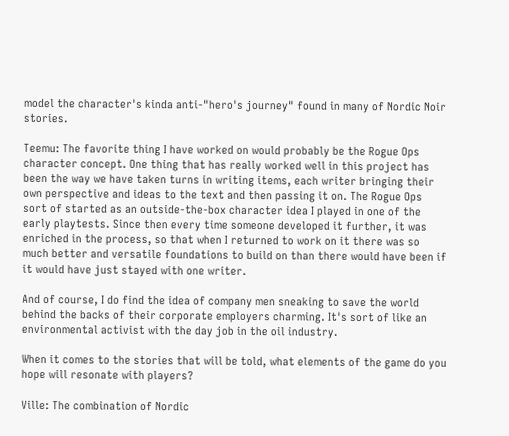model the character's kinda anti-"hero's journey" found in many of Nordic Noir stories.

Teemu: The favorite thing I have worked on would probably be the Rogue Ops character concept. One thing that has really worked well in this project has been the way we have taken turns in writing items, each writer bringing their own perspective and ideas to the text and then passing it on. The Rogue Ops sort of started as an outside-the-box character idea I played in one of the early playtests. Since then every time someone developed it further, it was enriched in the process, so that when I returned to work on it there was so much better and versatile foundations to build on than there would have been if it would have just stayed with one writer.

And of course, I do find the idea of company men sneaking to save the world behind the backs of their corporate employers charming. It's sort of like an environmental activist with the day job in the oil industry.

When it comes to the stories that will be told, what elements of the game do you hope will resonate with players?

Ville: The combination of Nordic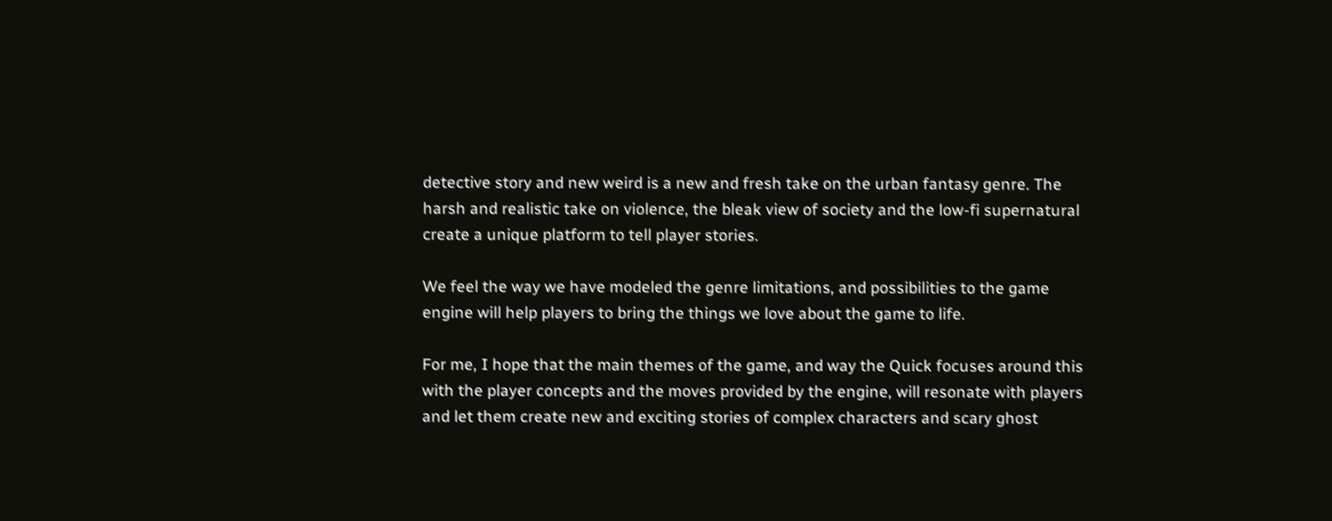detective story and new weird is a new and fresh take on the urban fantasy genre. The harsh and realistic take on violence, the bleak view of society and the low-fi supernatural create a unique platform to tell player stories.

We feel the way we have modeled the genre limitations, and possibilities to the game engine will help players to bring the things we love about the game to life.

For me, I hope that the main themes of the game, and way the Quick focuses around this with the player concepts and the moves provided by the engine, will resonate with players and let them create new and exciting stories of complex characters and scary ghost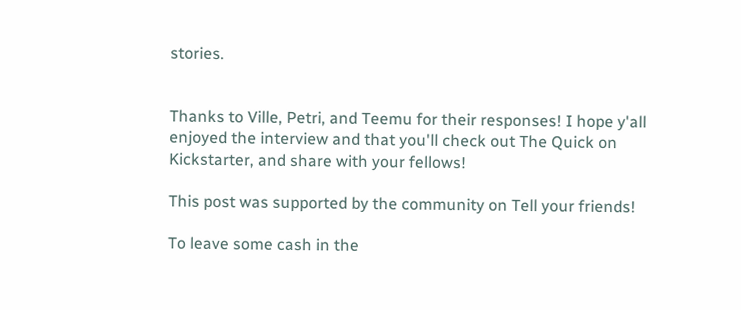stories.


Thanks to Ville, Petri, and Teemu for their responses! I hope y'all enjoyed the interview and that you'll check out The Quick on Kickstarter, and share with your fellows!

This post was supported by the community on Tell your friends!

To leave some cash in the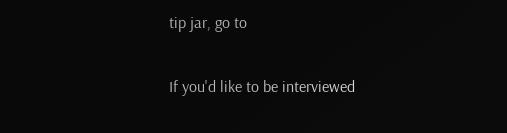tip jar, go to

If you'd like to be interviewed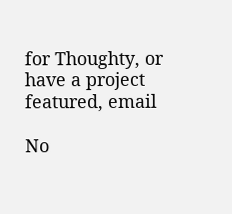for Thoughty, or have a project featured, email

No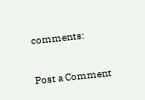comments:

Post a Comment